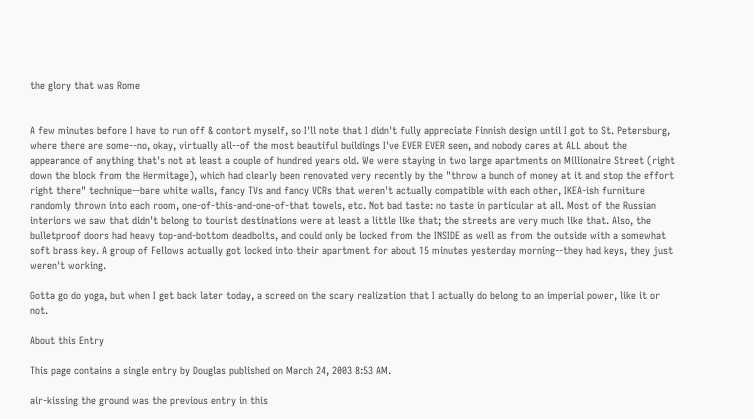the glory that was Rome


A few minutes before I have to run off & contort myself, so I'll note that I didn't fully appreciate Finnish design until I got to St. Petersburg, where there are some--no, okay, virtually all--of the most beautiful buildings I've EVER EVER seen, and nobody cares at ALL about the appearance of anything that's not at least a couple of hundred years old. We were staying in two large apartments on Millionaire Street (right down the block from the Hermitage), which had clearly been renovated very recently by the "throw a bunch of money at it and stop the effort right there" technique--bare white walls, fancy TVs and fancy VCRs that weren't actually compatible with each other, IKEA-ish furniture randomly thrown into each room, one-of-this-and-one-of-that towels, etc. Not bad taste: no taste in particular at all. Most of the Russian interiors we saw that didn't belong to tourist destinations were at least a little like that; the streets are very much like that. Also, the bulletproof doors had heavy top-and-bottom deadbolts, and could only be locked from the INSIDE as well as from the outside with a somewhat soft brass key. A group of Fellows actually got locked into their apartment for about 15 minutes yesterday morning--they had keys, they just weren't working.

Gotta go do yoga, but when I get back later today, a screed on the scary realization that I actually do belong to an imperial power, like it or not.

About this Entry

This page contains a single entry by Douglas published on March 24, 2003 8:53 AM.

air-kissing the ground was the previous entry in this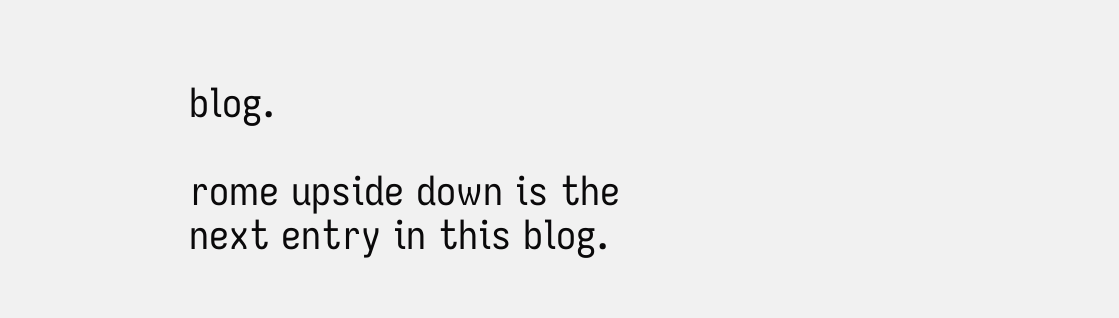blog.

rome upside down is the next entry in this blog.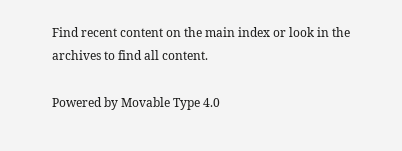Find recent content on the main index or look in the archives to find all content.

Powered by Movable Type 4.0